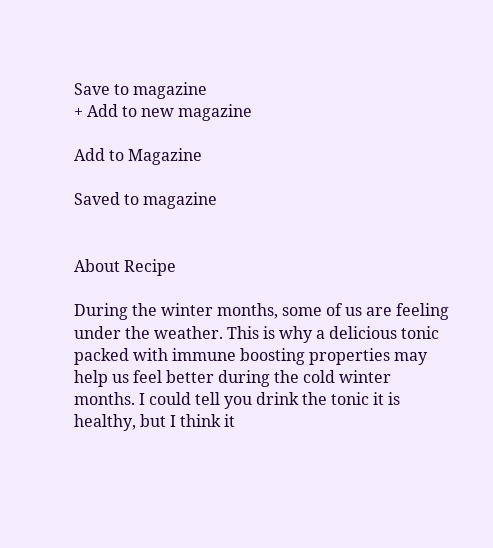Save to magazine
+ Add to new magazine

Add to Magazine

Saved to magazine


About Recipe

During the winter months, some of us are feeling under the weather. This is why a delicious tonic packed with immune boosting properties may help us feel better during the cold winter months. I could tell you drink the tonic it is healthy, but I think it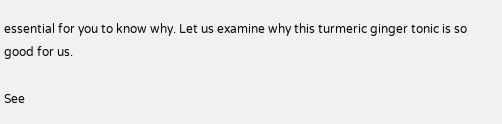essential for you to know why. Let us examine why this turmeric ginger tonic is so good for us.

See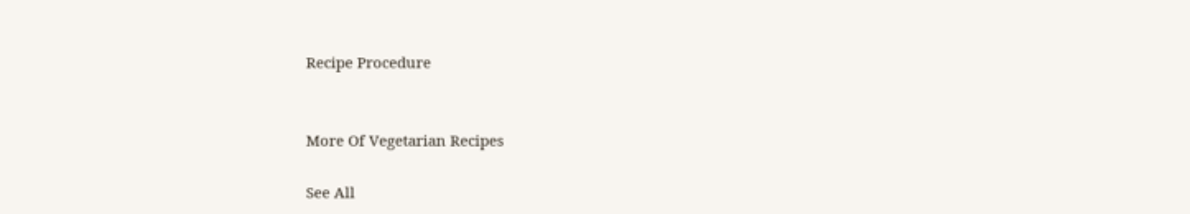Recipe Procedure


More Of Vegetarian Recipes

See All